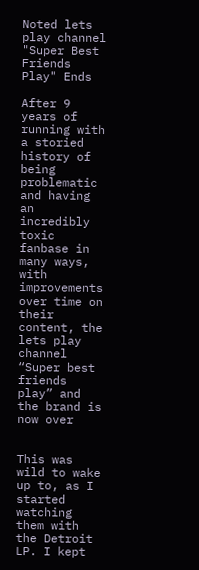Noted lets play channel "Super Best Friends Play" Ends

After 9 years of running with a storied history of being problematic and having an incredibly toxic fanbase in many ways, with improvements over time on their content, the lets play channel “Super best friends play” and the brand is now over


This was wild to wake up to, as I started watching them with the Detroit LP. I kept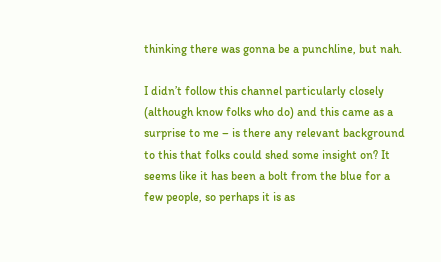thinking there was gonna be a punchline, but nah.

I didn’t follow this channel particularly closely (although know folks who do) and this came as a surprise to me – is there any relevant background to this that folks could shed some insight on? It seems like it has been a bolt from the blue for a few people, so perhaps it is as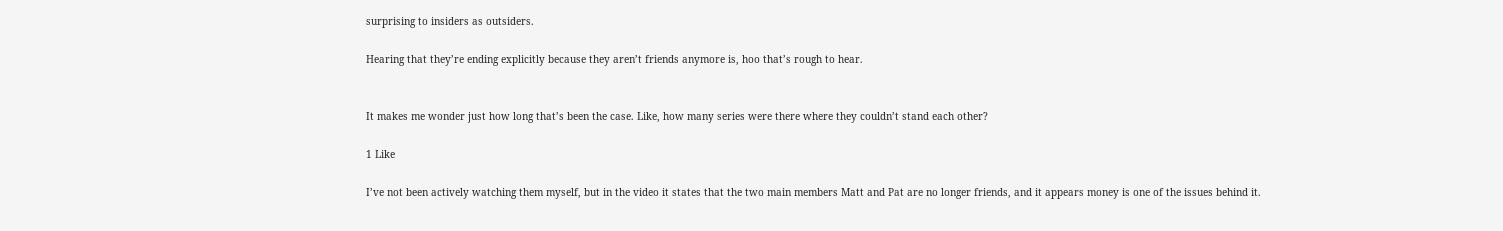surprising to insiders as outsiders.

Hearing that they’re ending explicitly because they aren’t friends anymore is, hoo that’s rough to hear.


It makes me wonder just how long that’s been the case. Like, how many series were there where they couldn’t stand each other?

1 Like

I’ve not been actively watching them myself, but in the video it states that the two main members Matt and Pat are no longer friends, and it appears money is one of the issues behind it.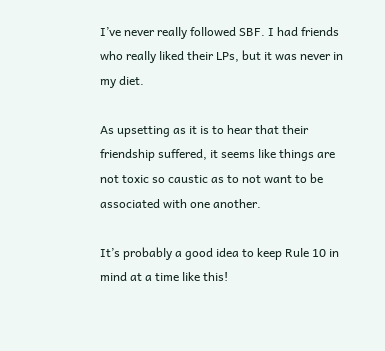I’ve never really followed SBF. I had friends who really liked their LPs, but it was never in my diet.

As upsetting as it is to hear that their friendship suffered, it seems like things are not toxic so caustic as to not want to be associated with one another.

It’s probably a good idea to keep Rule 10 in mind at a time like this!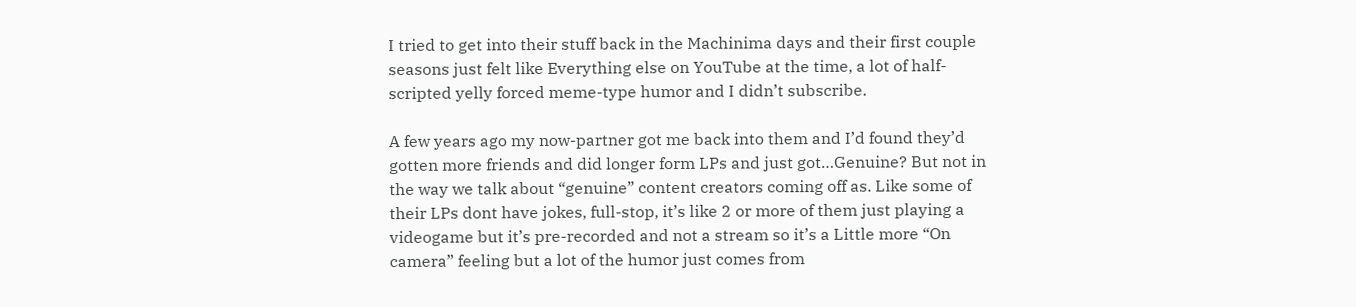I tried to get into their stuff back in the Machinima days and their first couple seasons just felt like Everything else on YouTube at the time, a lot of half-scripted yelly forced meme-type humor and I didn’t subscribe.

A few years ago my now-partner got me back into them and I’d found they’d gotten more friends and did longer form LPs and just got…Genuine? But not in the way we talk about “genuine” content creators coming off as. Like some of their LPs dont have jokes, full-stop, it’s like 2 or more of them just playing a videogame but it’s pre-recorded and not a stream so it’s a Little more “On camera” feeling but a lot of the humor just comes from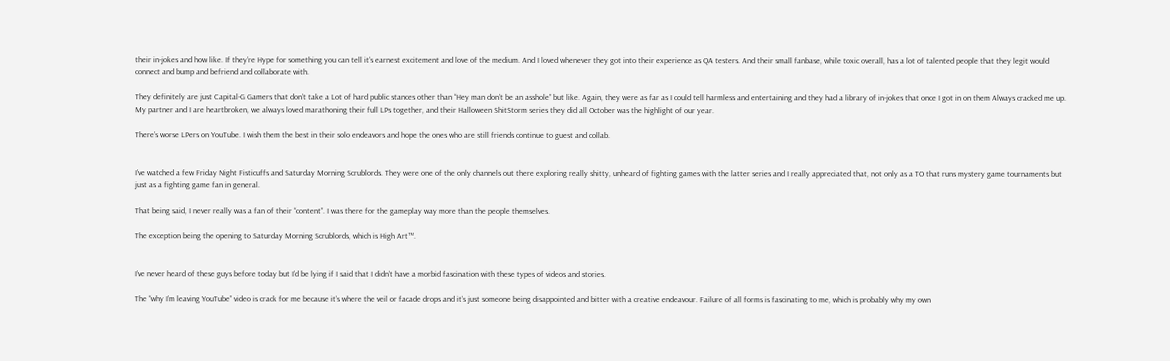their in-jokes and how like. If they’re Hype for something you can tell it’s earnest excitement and love of the medium. And I loved whenever they got into their experience as QA testers. And their small fanbase, while toxic overall, has a lot of talented people that they legit would connect and bump and befriend and collaborate with.

They definitely are just Capital-G Gamers that don’t take a Lot of hard public stances other than “Hey man don’t be an asshole” but like. Again, they were as far as I could tell harmless and entertaining and they had a library of in-jokes that once I got in on them Always cracked me up. My partner and I are heartbroken, we always loved marathoning their full LPs together, and their Halloween ShitStorm series they did all October was the highlight of our year.

There’s worse LPers on YouTube. I wish them the best in their solo endeavors and hope the ones who are still friends continue to guest and collab.


I’ve watched a few Friday Night Fisticuffs and Saturday Morning Scrublords. They were one of the only channels out there exploring really shitty, unheard of fighting games with the latter series and I really appreciated that, not only as a TO that runs mystery game tournaments but just as a fighting game fan in general.

That being said, I never really was a fan of their “content”. I was there for the gameplay way more than the people themselves.

The exception being the opening to Saturday Morning Scrublords, which is High Art™.


I’ve never heard of these guys before today but I’d be lying if I said that I didn’t have a morbid fascination with these types of videos and stories.

The “why I’m leaving YouTube” video is crack for me because it’s where the veil or facade drops and it’s just someone being disappointed and bitter with a creative endeavour. Failure of all forms is fascinating to me, which is probably why my own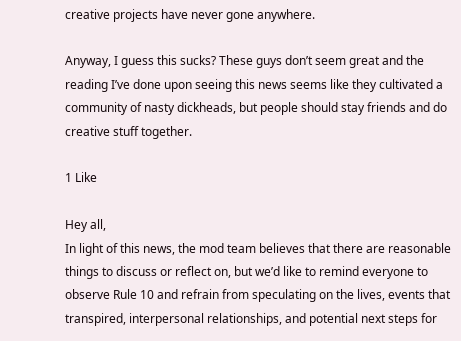creative projects have never gone anywhere.

Anyway, I guess this sucks? These guys don’t seem great and the reading I’ve done upon seeing this news seems like they cultivated a community of nasty dickheads, but people should stay friends and do creative stuff together.

1 Like

Hey all,
In light of this news, the mod team believes that there are reasonable things to discuss or reflect on, but we’d like to remind everyone to observe Rule 10 and refrain from speculating on the lives, events that transpired, interpersonal relationships, and potential next steps for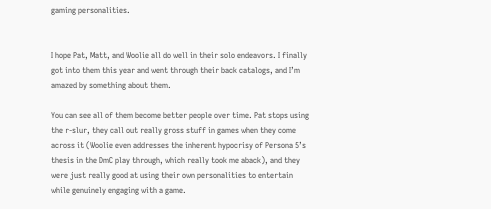gaming personalities.


I hope Pat, Matt, and Woolie all do well in their solo endeavors. I finally got into them this year and went through their back catalogs, and I’m amazed by something about them.

You can see all of them become better people over time. Pat stops using the r-slur, they call out really gross stuff in games when they come across it (Woolie even addresses the inherent hypocrisy of Persona 5’s thesis in the DmC play through, which really took me aback), and they were just really good at using their own personalities to entertain while genuinely engaging with a game.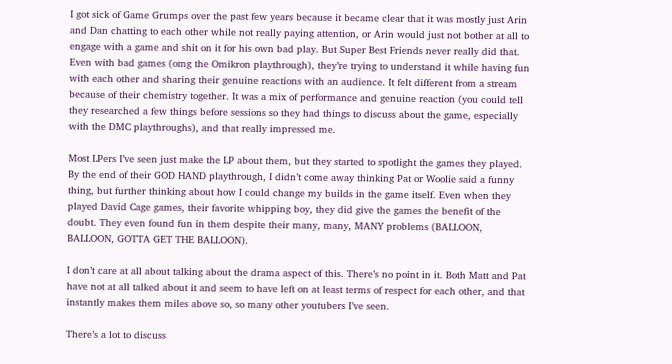I got sick of Game Grumps over the past few years because it became clear that it was mostly just Arin and Dan chatting to each other while not really paying attention, or Arin would just not bother at all to engage with a game and shit on it for his own bad play. But Super Best Friends never really did that. Even with bad games (omg the Omikron playthrough), they’re trying to understand it while having fun with each other and sharing their genuine reactions with an audience. It felt different from a stream because of their chemistry together. It was a mix of performance and genuine reaction (you could tell they researched a few things before sessions so they had things to discuss about the game, especially with the DMC playthroughs), and that really impressed me.

Most LPers I’ve seen just make the LP about them, but they started to spotlight the games they played. By the end of their GOD HAND playthrough, I didn’t come away thinking Pat or Woolie said a funny thing, but further thinking about how I could change my builds in the game itself. Even when they played David Cage games, their favorite whipping boy, they did give the games the benefit of the doubt. They even found fun in them despite their many, many, MANY problems (BALLOON, BALLOON, GOTTA GET THE BALLOON).

I don’t care at all about talking about the drama aspect of this. There’s no point in it. Both Matt and Pat have not at all talked about it and seem to have left on at least terms of respect for each other, and that instantly makes them miles above so, so many other youtubers I’ve seen.

There’s a lot to discuss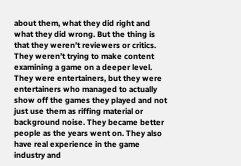about them, what they did right and what they did wrong. But the thing is that they weren’t reviewers or critics. They weren’t trying to make content examining a game on a deeper level. They were entertainers, but they were entertainers who managed to actually show off the games they played and not just use them as riffing material or background noise. They became better people as the years went on. They also have real experience in the game industry and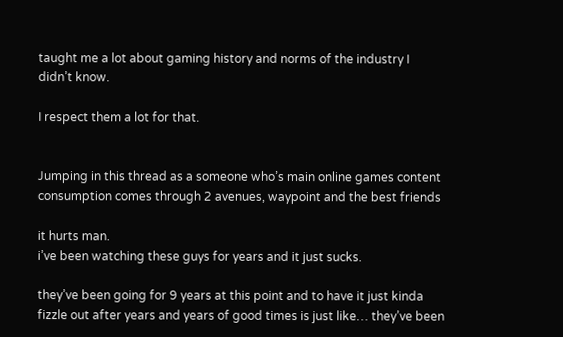taught me a lot about gaming history and norms of the industry I didn’t know.

I respect them a lot for that.


Jumping in this thread as a someone who’s main online games content consumption comes through 2 avenues, waypoint and the best friends

it hurts man.
i’ve been watching these guys for years and it just sucks.

they’ve been going for 9 years at this point and to have it just kinda fizzle out after years and years of good times is just like… they’ve been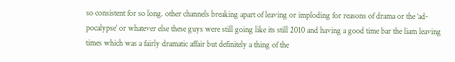so consistent for so long. other channels breaking apart of leaving or imploding for reasons of drama or the ‘ad-pocalypse’ or whatever else these guys were still going like its still 2010 and having a good time bar the liam leaving times which was a fairly dramatic affair but definitely a thing of the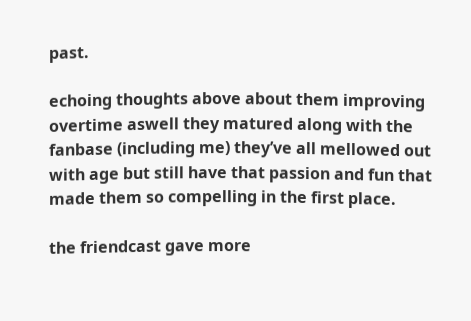past.

echoing thoughts above about them improving overtime aswell they matured along with the fanbase (including me) they’ve all mellowed out with age but still have that passion and fun that made them so compelling in the first place.

the friendcast gave more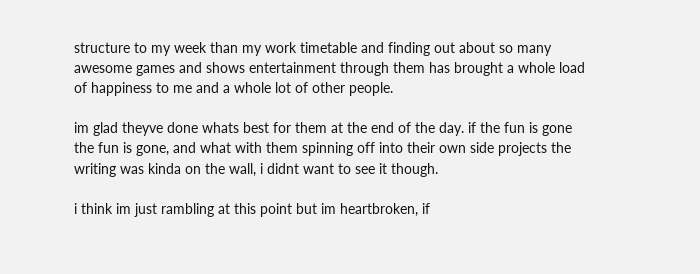structure to my week than my work timetable and finding out about so many awesome games and shows entertainment through them has brought a whole load of happiness to me and a whole lot of other people.

im glad theyve done whats best for them at the end of the day. if the fun is gone the fun is gone, and what with them spinning off into their own side projects the writing was kinda on the wall, i didnt want to see it though.

i think im just rambling at this point but im heartbroken, if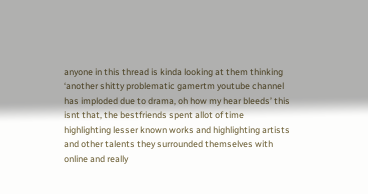anyone in this thread is kinda looking at them thinking ‘another shitty problematic gamertm youtube channel has imploded due to drama, oh how my hear bleeds’ this isnt that, the bestfriends spent allot of time highlighting lesser known works and highlighting artists and other talents they surrounded themselves with online and really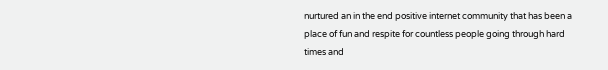nurtured an in the end positive internet community that has been a place of fun and respite for countless people going through hard times and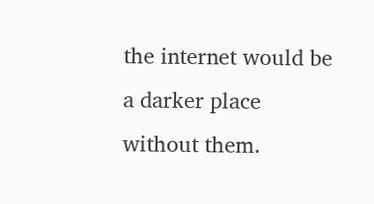the internet would be a darker place without them.